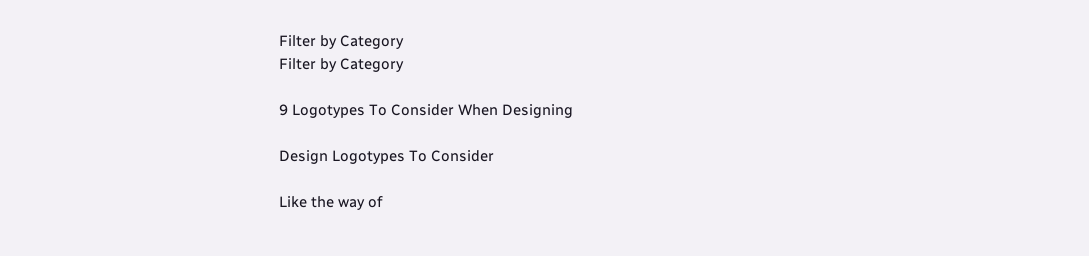Filter by Category
Filter by Category

9 Logotypes To Consider When Designing

Design Logotypes To Consider

Like the way of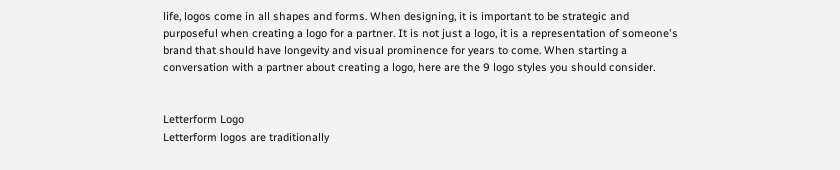life, logos come in all shapes and forms. When designing, it is important to be strategic and purposeful when creating a logo for a partner. It is not just a logo, it is a representation of someone's brand that should have longevity and visual prominence for years to come. When starting a conversation with a partner about creating a logo, here are the 9 logo styles you should consider.


Letterform Logo
Letterform logos are traditionally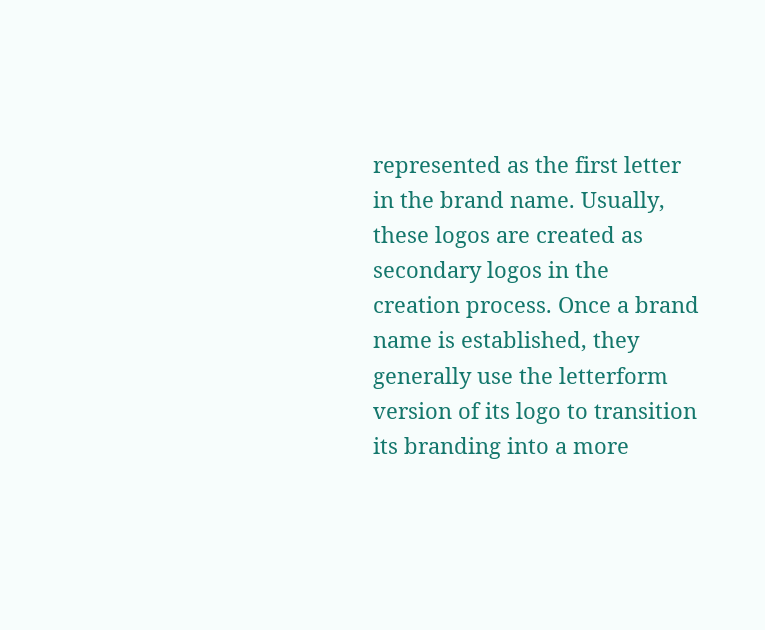represented as the first letter in the brand name. Usually, these logos are created as secondary logos in the creation process. Once a brand name is established, they generally use the letterform version of its logo to transition its branding into a more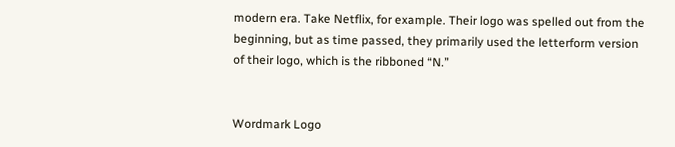modern era. Take Netflix, for example. Their logo was spelled out from the beginning, but as time passed, they primarily used the letterform version of their logo, which is the ribboned “N.”


Wordmark Logo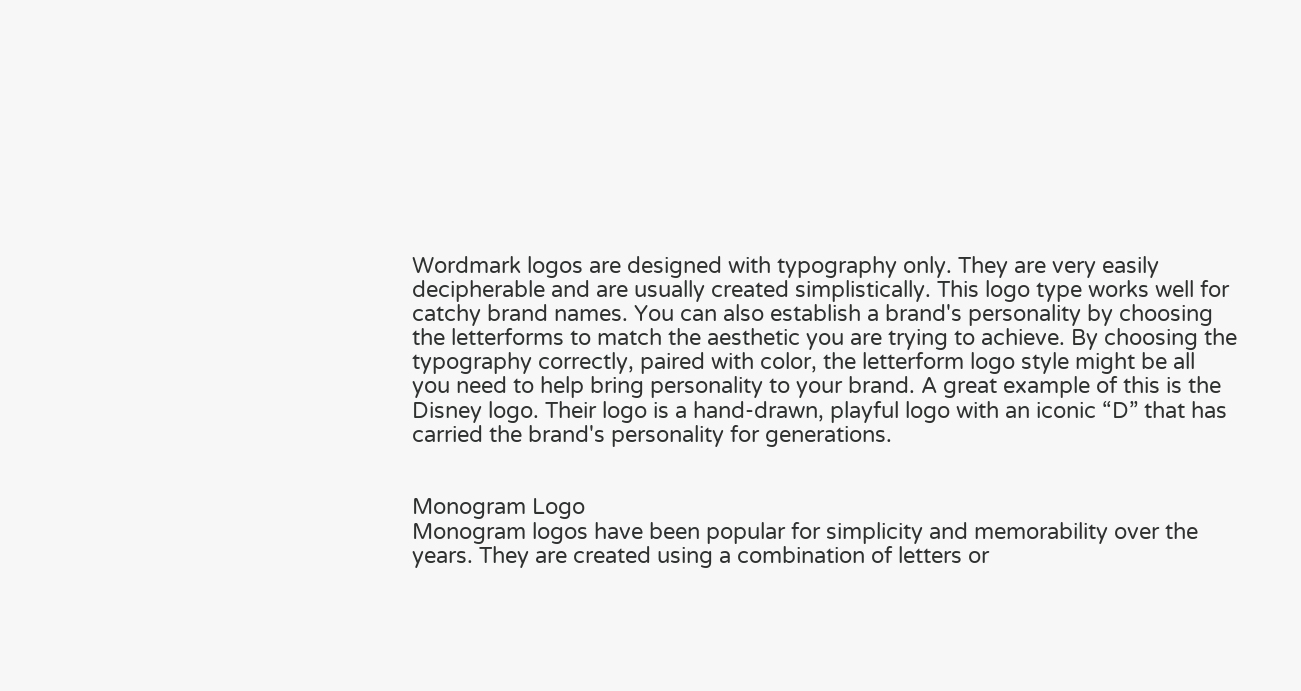Wordmark logos are designed with typography only. They are very easily decipherable and are usually created simplistically. This logo type works well for catchy brand names. You can also establish a brand's personality by choosing the letterforms to match the aesthetic you are trying to achieve. By choosing the typography correctly, paired with color, the letterform logo style might be all you need to help bring personality to your brand. A great example of this is the Disney logo. Their logo is a hand-drawn, playful logo with an iconic “D” that has carried the brand's personality for generations.


Monogram Logo
Monogram logos have been popular for simplicity and memorability over the years. They are created using a combination of letters or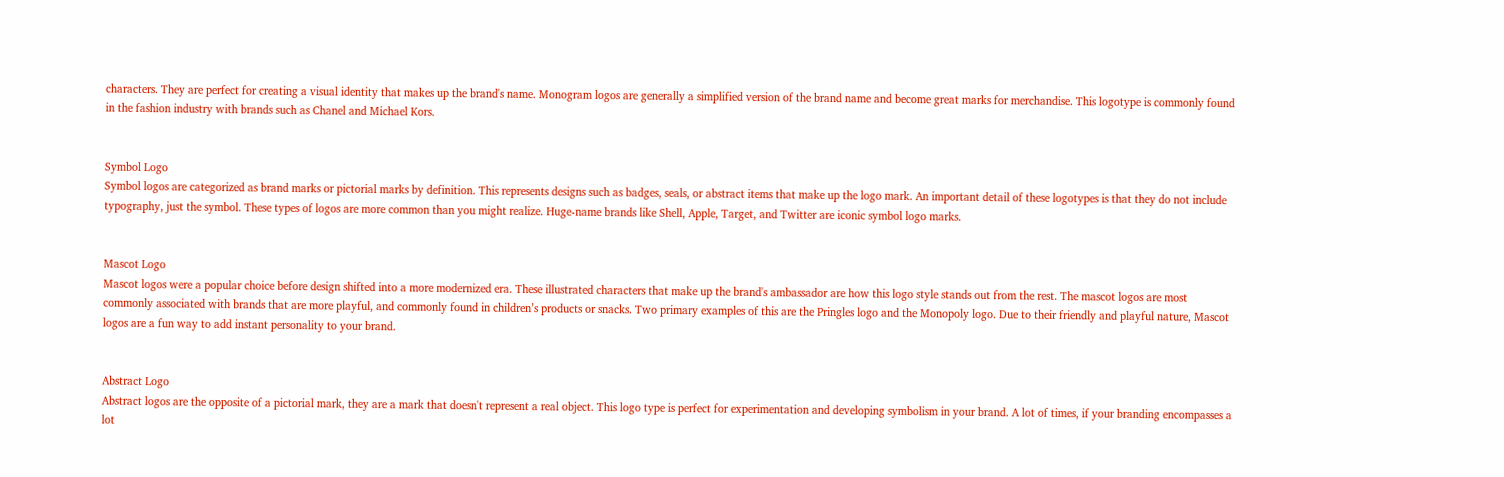characters. They are perfect for creating a visual identity that makes up the brand's name. Monogram logos are generally a simplified version of the brand name and become great marks for merchandise. This logotype is commonly found in the fashion industry with brands such as Chanel and Michael Kors.


Symbol Logo
Symbol logos are categorized as brand marks or pictorial marks by definition. This represents designs such as badges, seals, or abstract items that make up the logo mark. An important detail of these logotypes is that they do not include typography, just the symbol. These types of logos are more common than you might realize. Huge-name brands like Shell, Apple, Target, and Twitter are iconic symbol logo marks.


Mascot Logo
Mascot logos were a popular choice before design shifted into a more modernized era. These illustrated characters that make up the brand's ambassador are how this logo style stands out from the rest. The mascot logos are most commonly associated with brands that are more playful, and commonly found in children’s products or snacks. Two primary examples of this are the Pringles logo and the Monopoly logo. Due to their friendly and playful nature, Mascot logos are a fun way to add instant personality to your brand.


Abstract Logo
Abstract logos are the opposite of a pictorial mark, they are a mark that doesn't represent a real object. This logo type is perfect for experimentation and developing symbolism in your brand. A lot of times, if your branding encompasses a lot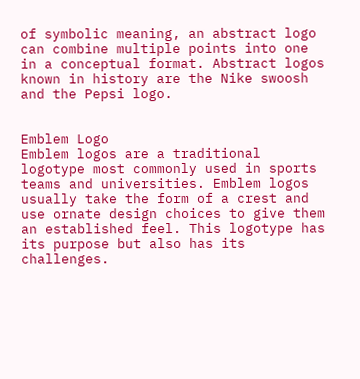of symbolic meaning, an abstract logo can combine multiple points into one in a conceptual format. Abstract logos known in history are the Nike swoosh and the Pepsi logo.


Emblem Logo
Emblem logos are a traditional logotype most commonly used in sports teams and universities. Emblem logos usually take the form of a crest and use ornate design choices to give them an established feel. This logotype has its purpose but also has its challenges.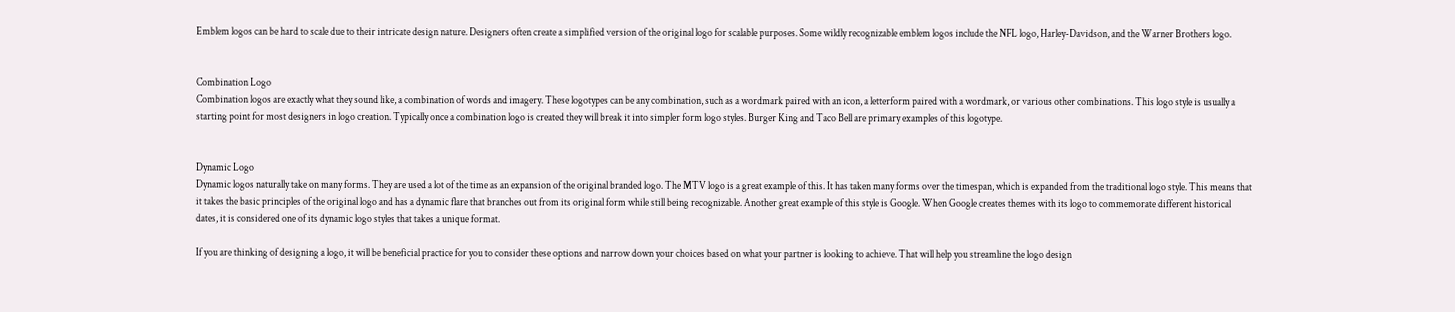Emblem logos can be hard to scale due to their intricate design nature. Designers often create a simplified version of the original logo for scalable purposes. Some wildly recognizable emblem logos include the NFL logo, Harley-Davidson, and the Warner Brothers logo.


Combination Logo
Combination logos are exactly what they sound like, a combination of words and imagery. These logotypes can be any combination, such as a wordmark paired with an icon, a letterform paired with a wordmark, or various other combinations. This logo style is usually a starting point for most designers in logo creation. Typically once a combination logo is created they will break it into simpler form logo styles. Burger King and Taco Bell are primary examples of this logotype.


Dynamic Logo
Dynamic logos naturally take on many forms. They are used a lot of the time as an expansion of the original branded logo. The MTV logo is a great example of this. It has taken many forms over the timespan, which is expanded from the traditional logo style. This means that it takes the basic principles of the original logo and has a dynamic flare that branches out from its original form while still being recognizable. Another great example of this style is Google. When Google creates themes with its logo to commemorate different historical dates, it is considered one of its dynamic logo styles that takes a unique format.

If you are thinking of designing a logo, it will be beneficial practice for you to consider these options and narrow down your choices based on what your partner is looking to achieve. That will help you streamline the logo design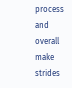process and overall make strides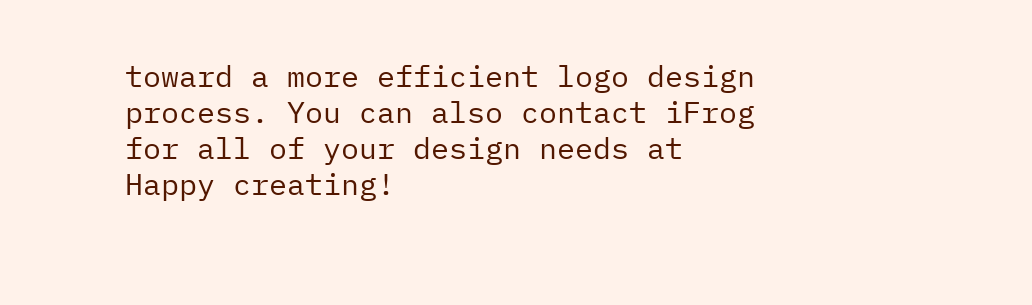toward a more efficient logo design process. You can also contact iFrog for all of your design needs at Happy creating!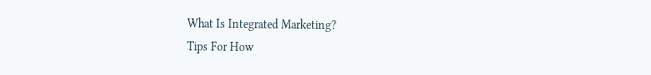What Is Integrated Marketing?
Tips For How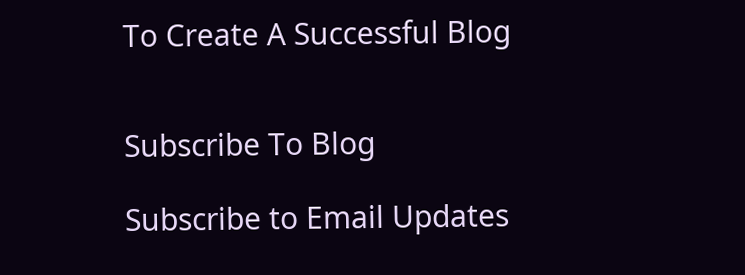To Create A Successful Blog


Subscribe To Blog

Subscribe to Email Updates